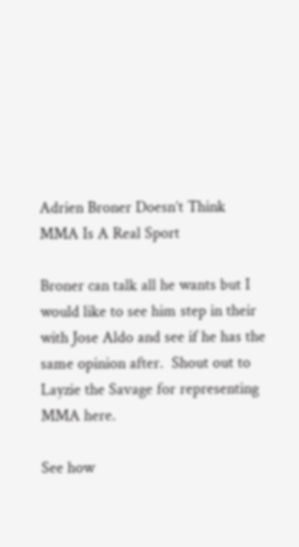Adrien Broner Doesn’t Think MMA Is A Real Sport

Broner can talk all he wants but I would like to see him step in their with Jose Aldo and see if he has the same opinion after.  Shout out to Layzie the Savage for representing MMA here.

See how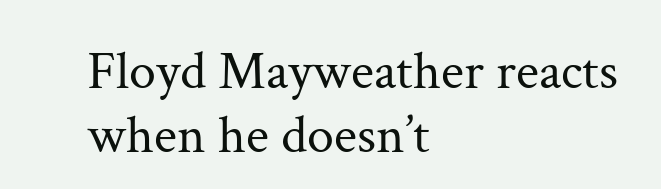Floyd Mayweather reacts when he doesn’t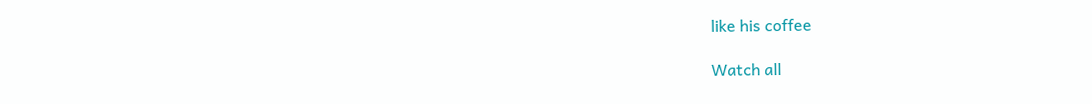like his coffee

Watch all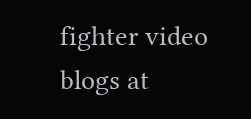fighter video blogs at